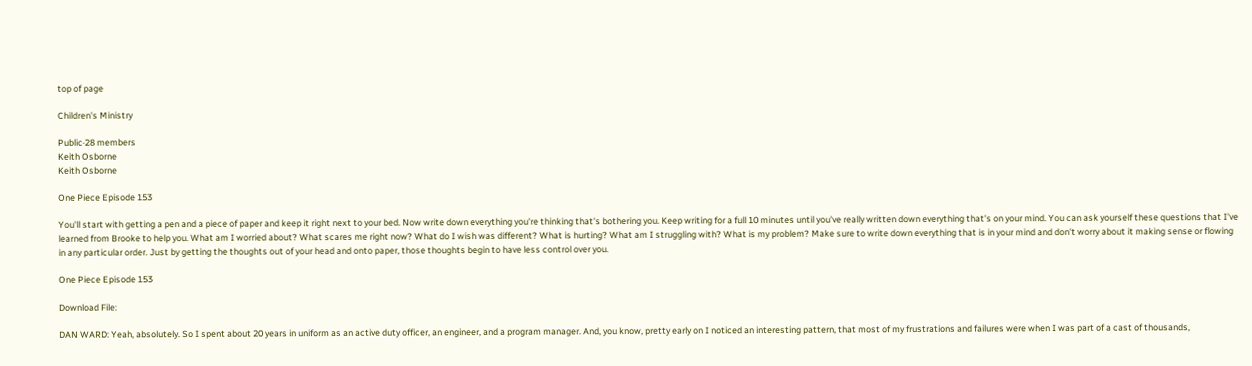top of page

Children's Ministry

Public·28 members
Keith Osborne
Keith Osborne

One Piece Episode 153

You'll start with getting a pen and a piece of paper and keep it right next to your bed. Now write down everything you're thinking that's bothering you. Keep writing for a full 10 minutes until you've really written down everything that's on your mind. You can ask yourself these questions that I've learned from Brooke to help you. What am I worried about? What scares me right now? What do I wish was different? What is hurting? What am I struggling with? What is my problem? Make sure to write down everything that is in your mind and don't worry about it making sense or flowing in any particular order. Just by getting the thoughts out of your head and onto paper, those thoughts begin to have less control over you.

One Piece Episode 153

Download File:

DAN WARD: Yeah, absolutely. So I spent about 20 years in uniform as an active duty officer, an engineer, and a program manager. And, you know, pretty early on I noticed an interesting pattern, that most of my frustrations and failures were when I was part of a cast of thousands,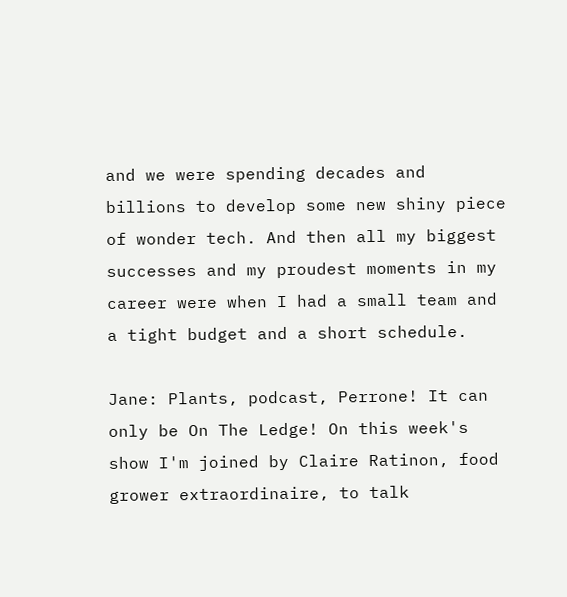and we were spending decades and billions to develop some new shiny piece of wonder tech. And then all my biggest successes and my proudest moments in my career were when I had a small team and a tight budget and a short schedule.

Jane: Plants, podcast, Perrone! It can only be On The Ledge! On this week's show I'm joined by Claire Ratinon, food grower extraordinaire, to talk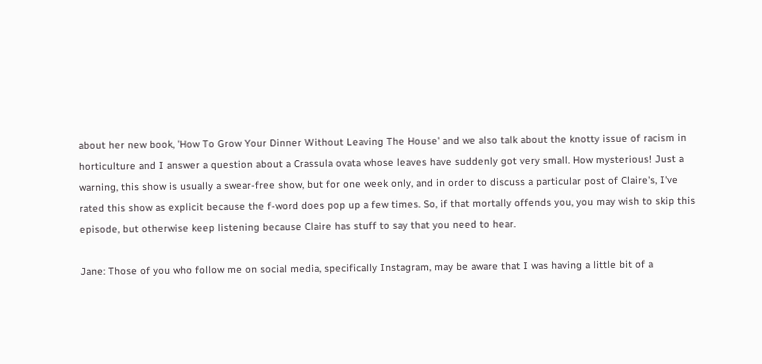about her new book, 'How To Grow Your Dinner Without Leaving The House' and we also talk about the knotty issue of racism in horticulture and I answer a question about a Crassula ovata whose leaves have suddenly got very small. How mysterious! Just a warning, this show is usually a swear-free show, but for one week only, and in order to discuss a particular post of Claire's, I've rated this show as explicit because the f-word does pop up a few times. So, if that mortally offends you, you may wish to skip this episode, but otherwise keep listening because Claire has stuff to say that you need to hear.

Jane: Those of you who follow me on social media, specifically Instagram, may be aware that I was having a little bit of a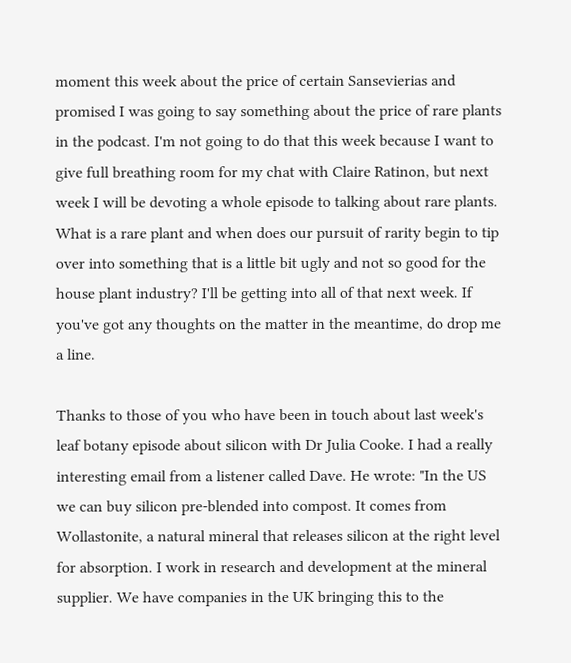moment this week about the price of certain Sansevierias and promised I was going to say something about the price of rare plants in the podcast. I'm not going to do that this week because I want to give full breathing room for my chat with Claire Ratinon, but next week I will be devoting a whole episode to talking about rare plants. What is a rare plant and when does our pursuit of rarity begin to tip over into something that is a little bit ugly and not so good for the house plant industry? I'll be getting into all of that next week. If you've got any thoughts on the matter in the meantime, do drop me a line.

Thanks to those of you who have been in touch about last week's leaf botany episode about silicon with Dr Julia Cooke. I had a really interesting email from a listener called Dave. He wrote: "In the US we can buy silicon pre-blended into compost. It comes from Wollastonite, a natural mineral that releases silicon at the right level for absorption. I work in research and development at the mineral supplier. We have companies in the UK bringing this to the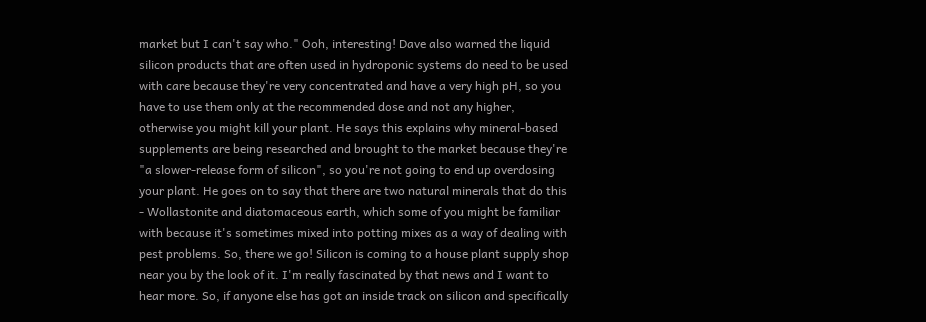market but I can't say who." Ooh, interesting! Dave also warned the liquid silicon products that are often used in hydroponic systems do need to be used with care because they're very concentrated and have a very high pH, so you have to use them only at the recommended dose and not any higher, otherwise you might kill your plant. He says this explains why mineral-based supplements are being researched and brought to the market because they're "a slower-release form of silicon", so you're not going to end up overdosing your plant. He goes on to say that there are two natural minerals that do this - Wollastonite and diatomaceous earth, which some of you might be familiar with because it's sometimes mixed into potting mixes as a way of dealing with pest problems. So, there we go! Silicon is coming to a house plant supply shop near you by the look of it. I'm really fascinated by that news and I want to hear more. So, if anyone else has got an inside track on silicon and specifically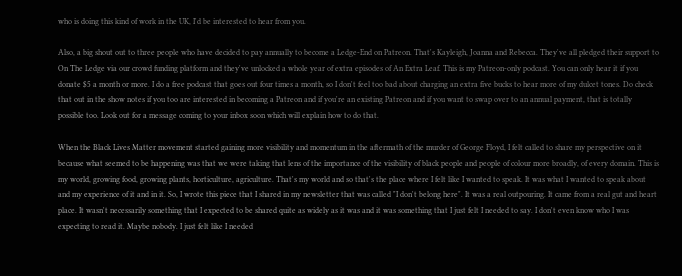who is doing this kind of work in the UK, I'd be interested to hear from you.

Also, a big shout out to three people who have decided to pay annually to become a Ledge-End on Patreon. That's Kayleigh, Joanna and Rebecca. They've all pledged their support to On The Ledge via our crowd funding platform and they've unlocked a whole year of extra episodes of An Extra Leaf. This is my Patreon-only podcast. You can only hear it if you donate $5 a month or more. I do a free podcast that goes out four times a month, so I don't feel too bad about charging an extra five bucks to hear more of my dulcet tones. Do check that out in the show notes if you too are interested in becoming a Patreon and if you're an existing Patreon and if you want to swap over to an annual payment, that is totally possible too. Look out for a message coming to your inbox soon which will explain how to do that.

When the Black Lives Matter movement started gaining more visibility and momentum in the aftermath of the murder of George Floyd, I felt called to share my perspective on it because what seemed to be happening was that we were taking that lens of the importance of the visibility of black people and people of colour more broadly, of every domain. This is my world, growing food, growing plants, horticulture, agriculture. That's my world and so that's the place where I felt like I wanted to speak. It was what I wanted to speak about and my experience of it and in it. So, I wrote this piece that I shared in my newsletter that was called "I don't belong here". It was a real outpouring. It came from a real gut and heart place. It wasn't necessarily something that I expected to be shared quite as widely as it was and it was something that I just felt I needed to say. I don't even know who I was expecting to read it. Maybe nobody. I just felt like I needed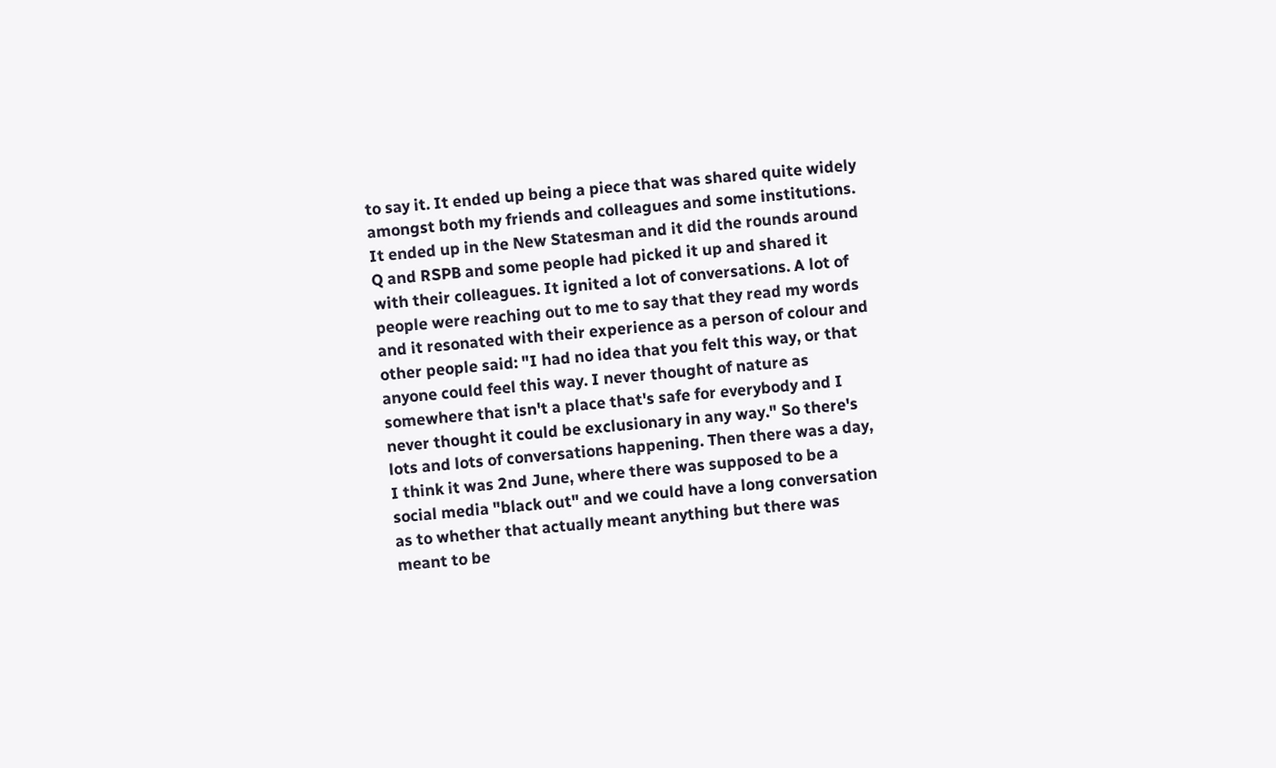to say it. It ended up being a piece that was shared quite widely amongst both my friends and colleagues and some institutions. It ended up in the New Statesman and it did the rounds around Q and RSPB and some people had picked it up and shared it with their colleagues. It ignited a lot of conversations. A lot of people were reaching out to me to say that they read my words and it resonated with their experience as a person of colour and other people said: "I had no idea that you felt this way, or that anyone could feel this way. I never thought of nature as somewhere that isn't a place that's safe for everybody and I never thought it could be exclusionary in any way." So there's lots and lots of conversations happening. Then there was a day, I think it was 2nd June, where there was supposed to be a social media "black out" and we could have a long conversation as to whether that actually meant anything but there was meant to be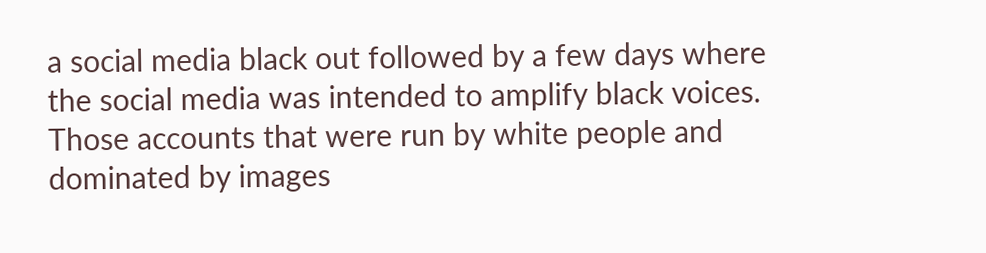a social media black out followed by a few days where the social media was intended to amplify black voices. Those accounts that were run by white people and dominated by images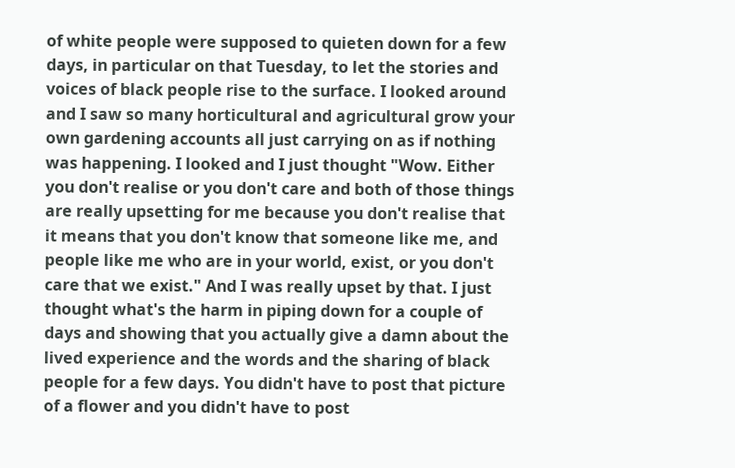of white people were supposed to quieten down for a few days, in particular on that Tuesday, to let the stories and voices of black people rise to the surface. I looked around and I saw so many horticultural and agricultural grow your own gardening accounts all just carrying on as if nothing was happening. I looked and I just thought "Wow. Either you don't realise or you don't care and both of those things are really upsetting for me because you don't realise that it means that you don't know that someone like me, and people like me who are in your world, exist, or you don't care that we exist." And I was really upset by that. I just thought what's the harm in piping down for a couple of days and showing that you actually give a damn about the lived experience and the words and the sharing of black people for a few days. You didn't have to post that picture of a flower and you didn't have to post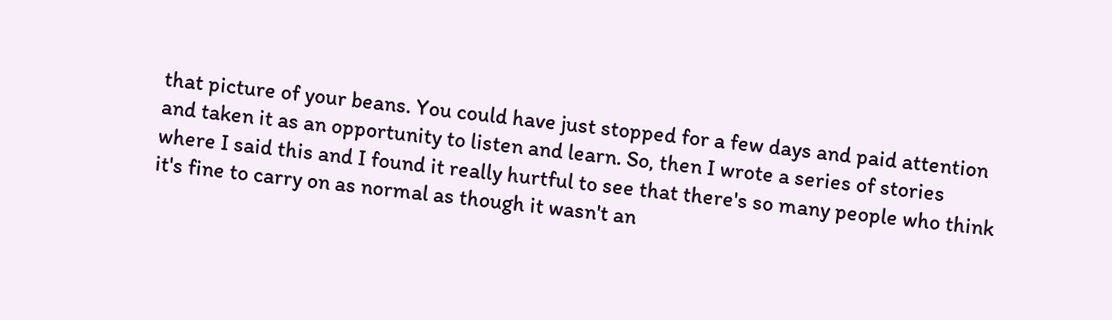that picture of your beans. You could have just stopped for a few days and paid attention and taken it as an opportunity to listen and learn. So, then I wrote a series of stories where I said this and I found it really hurtful to see that there's so many people who think it's fine to carry on as normal as though it wasn't an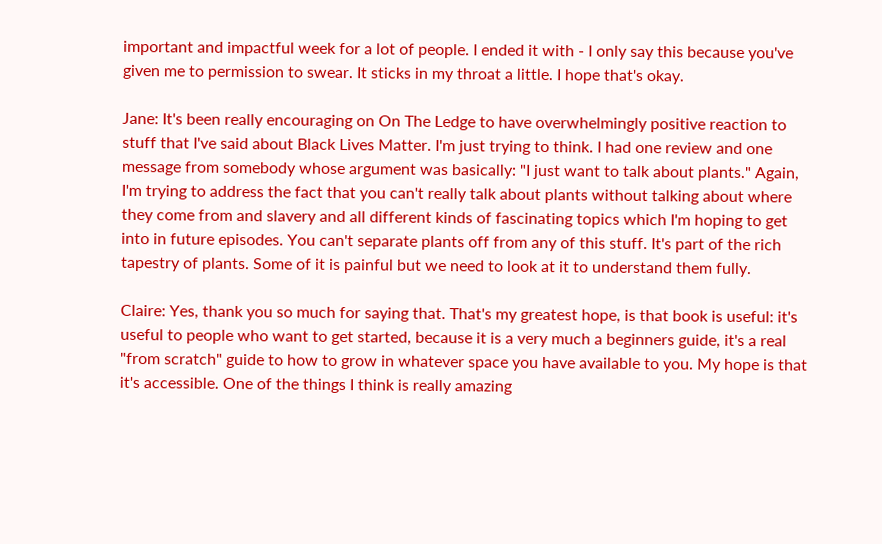important and impactful week for a lot of people. I ended it with - I only say this because you've given me to permission to swear. It sticks in my throat a little. I hope that's okay.

Jane: It's been really encouraging on On The Ledge to have overwhelmingly positive reaction to stuff that I've said about Black Lives Matter. I'm just trying to think. I had one review and one message from somebody whose argument was basically: "I just want to talk about plants." Again, I'm trying to address the fact that you can't really talk about plants without talking about where they come from and slavery and all different kinds of fascinating topics which I'm hoping to get into in future episodes. You can't separate plants off from any of this stuff. It's part of the rich tapestry of plants. Some of it is painful but we need to look at it to understand them fully.

Claire: Yes, thank you so much for saying that. That's my greatest hope, is that book is useful: it's useful to people who want to get started, because it is a very much a beginners guide, it's a real "from scratch" guide to how to grow in whatever space you have available to you. My hope is that it's accessible. One of the things I think is really amazing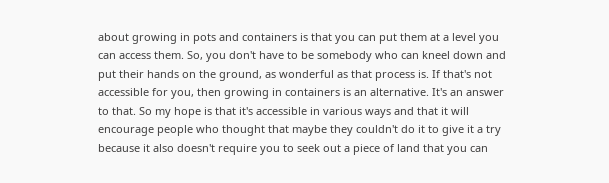about growing in pots and containers is that you can put them at a level you can access them. So, you don't have to be somebody who can kneel down and put their hands on the ground, as wonderful as that process is. If that's not accessible for you, then growing in containers is an alternative. It's an answer to that. So my hope is that it's accessible in various ways and that it will encourage people who thought that maybe they couldn't do it to give it a try because it also doesn't require you to seek out a piece of land that you can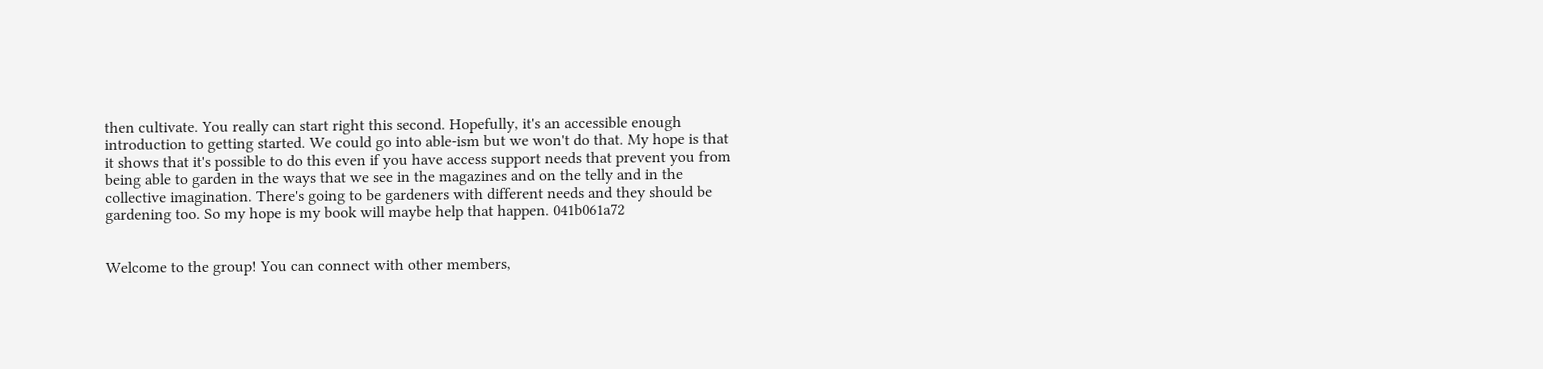then cultivate. You really can start right this second. Hopefully, it's an accessible enough introduction to getting started. We could go into able-ism but we won't do that. My hope is that it shows that it's possible to do this even if you have access support needs that prevent you from being able to garden in the ways that we see in the magazines and on the telly and in the collective imagination. There's going to be gardeners with different needs and they should be gardening too. So my hope is my book will maybe help that happen. 041b061a72


Welcome to the group! You can connect with other members,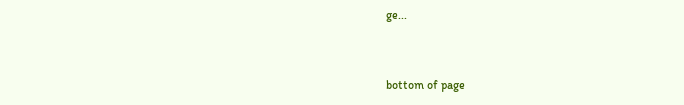ge...


bottom of page